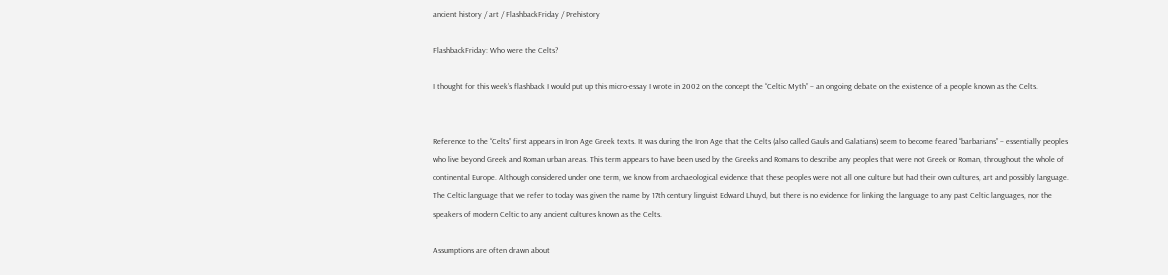ancient history / art / FlashbackFriday / Prehistory

FlashbackFriday: Who were the Celts?

I thought for this week’s flashback I would put up this micro-essay I wrote in 2002 on the concept the “Celtic Myth” – an ongoing debate on the existence of a people known as the Celts.


Reference to the “Celts” first appears in Iron Age Greek texts. It was during the Iron Age that the Celts (also called Gauls and Galatians) seem to become feared “barbarians” – essentially peoples who live beyond Greek and Roman urban areas. This term appears to have been used by the Greeks and Romans to describe any peoples that were not Greek or Roman, throughout the whole of continental Europe. Although considered under one term, we know from archaeological evidence that these peoples were not all one culture but had their own cultures, art and possibly language. The Celtic language that we refer to today was given the name by 17th century linguist Edward Lhuyd, but there is no evidence for linking the language to any past Celtic languages, nor the speakers of modern Celtic to any ancient cultures known as the Celts.

Assumptions are often drawn about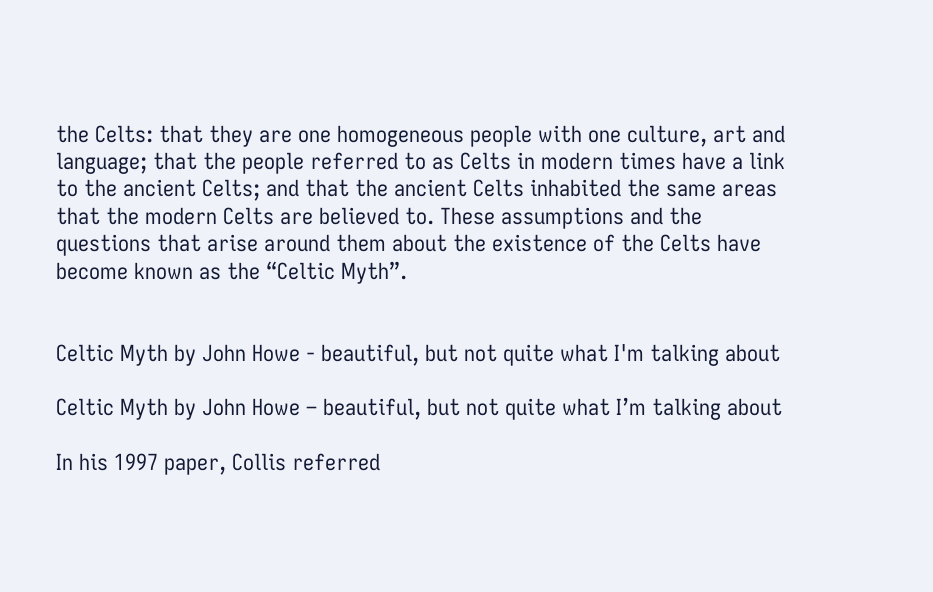the Celts: that they are one homogeneous people with one culture, art and language; that the people referred to as Celts in modern times have a link to the ancient Celts; and that the ancient Celts inhabited the same areas that the modern Celts are believed to. These assumptions and the questions that arise around them about the existence of the Celts have become known as the “Celtic Myth”.


Celtic Myth by John Howe - beautiful, but not quite what I'm talking about

Celtic Myth by John Howe – beautiful, but not quite what I’m talking about

In his 1997 paper, Collis referred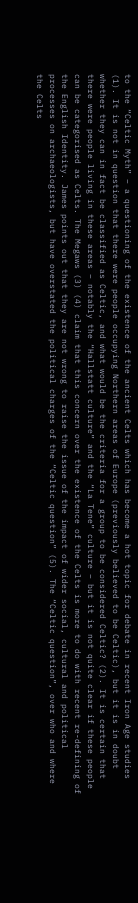to the “Celtic Myth” – a questioning of the existence of the ancient Celts which has become a hot topic for debate in recent Iron Age studies (1). It is not in question that there were people occupying Northern areas of Europe (previously believed to be Celtic), but it is in doubt whether they can in fact be classified as Celtic, and what would be the criteria for a group to be considered Celtic? (2). It is certain that there were people living in these areas – notably the “Hallstatt culture” and the “La Tene” culture – but it is not quite clear if these people can be categorised as Celts. The Megaws (3) (4) claim that this concern over the existence of the Celts is more to do with recent re-defining of the English Identity. James points out that they are not wrong to raise the issue of the impact of wider social, cultural and political processes on archaeologists, but have overstated the political charges of the “Celtic question” (5). The “Celtic question”, over who and where the Celts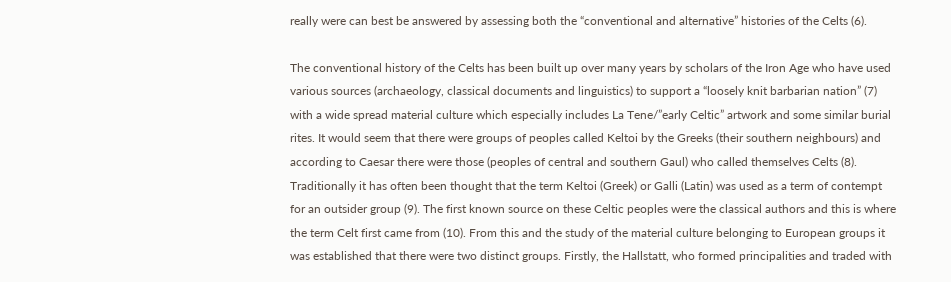really were can best be answered by assessing both the “conventional and alternative” histories of the Celts (6).

The conventional history of the Celts has been built up over many years by scholars of the Iron Age who have used various sources (archaeology, classical documents and linguistics) to support a “loosely knit barbarian nation” (7) with a wide spread material culture which especially includes La Tene/”early Celtic” artwork and some similar burial rites. It would seem that there were groups of peoples called Keltoi by the Greeks (their southern neighbours) and according to Caesar there were those (peoples of central and southern Gaul) who called themselves Celts (8). Traditionally it has often been thought that the term Keltoi (Greek) or Galli (Latin) was used as a term of contempt for an outsider group (9). The first known source on these Celtic peoples were the classical authors and this is where the term Celt first came from (10). From this and the study of the material culture belonging to European groups it was established that there were two distinct groups. Firstly, the Hallstatt, who formed principalities and traded with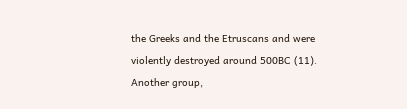the Greeks and the Etruscans and were violently destroyed around 500BC (11). Another group,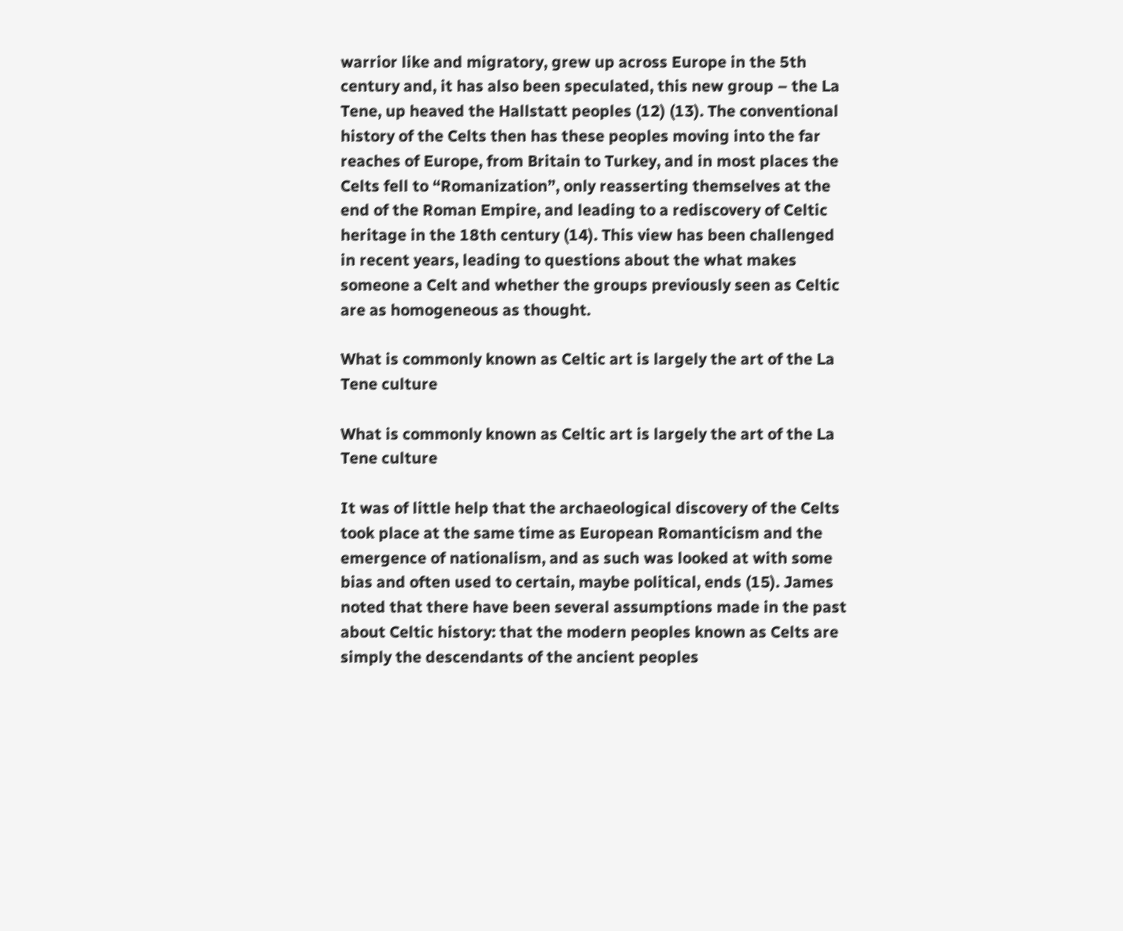warrior like and migratory, grew up across Europe in the 5th century and, it has also been speculated, this new group – the La Tene, up heaved the Hallstatt peoples (12) (13). The conventional history of the Celts then has these peoples moving into the far reaches of Europe, from Britain to Turkey, and in most places the Celts fell to “Romanization”, only reasserting themselves at the end of the Roman Empire, and leading to a rediscovery of Celtic heritage in the 18th century (14). This view has been challenged in recent years, leading to questions about the what makes someone a Celt and whether the groups previously seen as Celtic are as homogeneous as thought.

What is commonly known as Celtic art is largely the art of the La Tene culture

What is commonly known as Celtic art is largely the art of the La Tene culture

It was of little help that the archaeological discovery of the Celts took place at the same time as European Romanticism and the emergence of nationalism, and as such was looked at with some bias and often used to certain, maybe political, ends (15). James noted that there have been several assumptions made in the past about Celtic history: that the modern peoples known as Celts are simply the descendants of the ancient peoples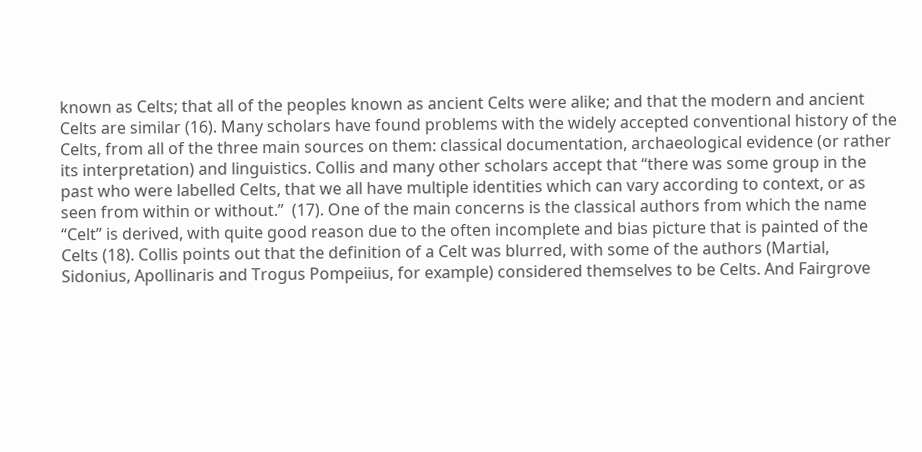known as Celts; that all of the peoples known as ancient Celts were alike; and that the modern and ancient Celts are similar (16). Many scholars have found problems with the widely accepted conventional history of the Celts, from all of the three main sources on them: classical documentation, archaeological evidence (or rather its interpretation) and linguistics. Collis and many other scholars accept that “there was some group in the past who were labelled Celts, that we all have multiple identities which can vary according to context, or as seen from within or without.”  (17). One of the main concerns is the classical authors from which the name “Celt” is derived, with quite good reason due to the often incomplete and bias picture that is painted of the Celts (18). Collis points out that the definition of a Celt was blurred, with some of the authors (Martial, Sidonius, Apollinaris and Trogus Pompeiius, for example) considered themselves to be Celts. And Fairgrove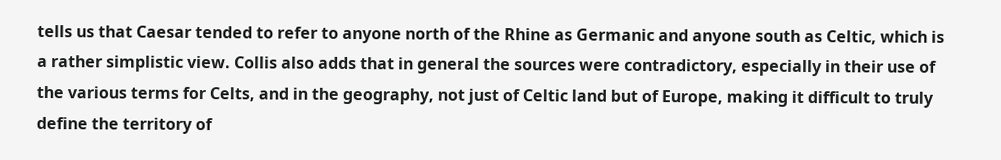tells us that Caesar tended to refer to anyone north of the Rhine as Germanic and anyone south as Celtic, which is a rather simplistic view. Collis also adds that in general the sources were contradictory, especially in their use of the various terms for Celts, and in the geography, not just of Celtic land but of Europe, making it difficult to truly define the territory of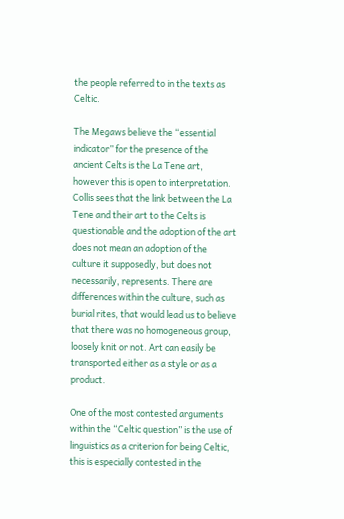the people referred to in the texts as Celtic.

The Megaws believe the “essential indicator” for the presence of the ancient Celts is the La Tene art, however this is open to interpretation. Collis sees that the link between the La Tene and their art to the Celts is questionable and the adoption of the art does not mean an adoption of the culture it supposedly, but does not necessarily, represents. There are differences within the culture, such as burial rites, that would lead us to believe that there was no homogeneous group, loosely knit or not. Art can easily be transported either as a style or as a product.

One of the most contested arguments within the “Celtic question” is the use of linguistics as a criterion for being Celtic, this is especially contested in the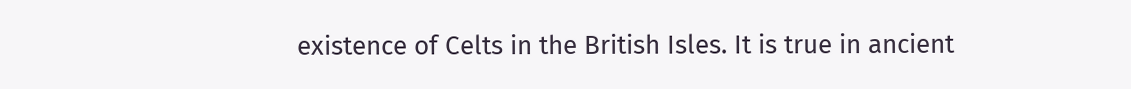existence of Celts in the British Isles. It is true in ancient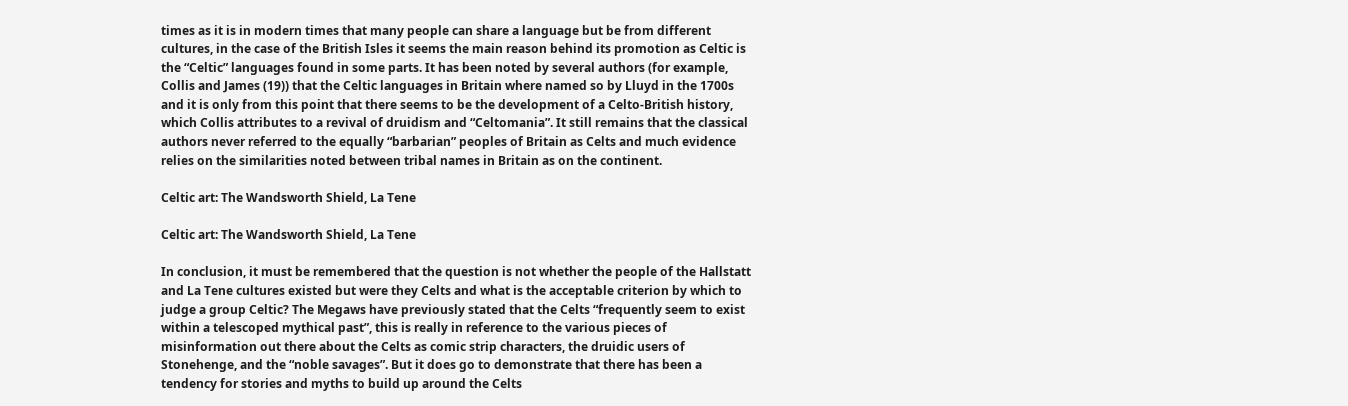times as it is in modern times that many people can share a language but be from different cultures, in the case of the British Isles it seems the main reason behind its promotion as Celtic is the “Celtic” languages found in some parts. It has been noted by several authors (for example, Collis and James (19)) that the Celtic languages in Britain where named so by Lluyd in the 1700s and it is only from this point that there seems to be the development of a Celto-British history, which Collis attributes to a revival of druidism and “Celtomania”. It still remains that the classical authors never referred to the equally “barbarian” peoples of Britain as Celts and much evidence relies on the similarities noted between tribal names in Britain as on the continent.

Celtic art: The Wandsworth Shield, La Tene

Celtic art: The Wandsworth Shield, La Tene

In conclusion, it must be remembered that the question is not whether the people of the Hallstatt and La Tene cultures existed but were they Celts and what is the acceptable criterion by which to judge a group Celtic? The Megaws have previously stated that the Celts “frequently seem to exist within a telescoped mythical past”, this is really in reference to the various pieces of misinformation out there about the Celts as comic strip characters, the druidic users of Stonehenge, and the “noble savages”. But it does go to demonstrate that there has been a tendency for stories and myths to build up around the Celts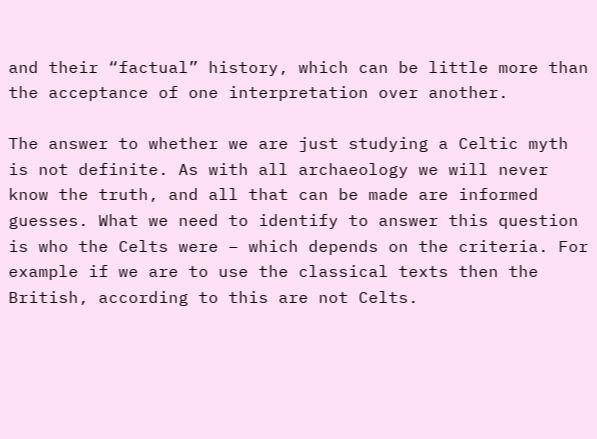and their “factual” history, which can be little more than the acceptance of one interpretation over another.

The answer to whether we are just studying a Celtic myth is not definite. As with all archaeology we will never know the truth, and all that can be made are informed guesses. What we need to identify to answer this question is who the Celts were – which depends on the criteria. For example if we are to use the classical texts then the British, according to this are not Celts.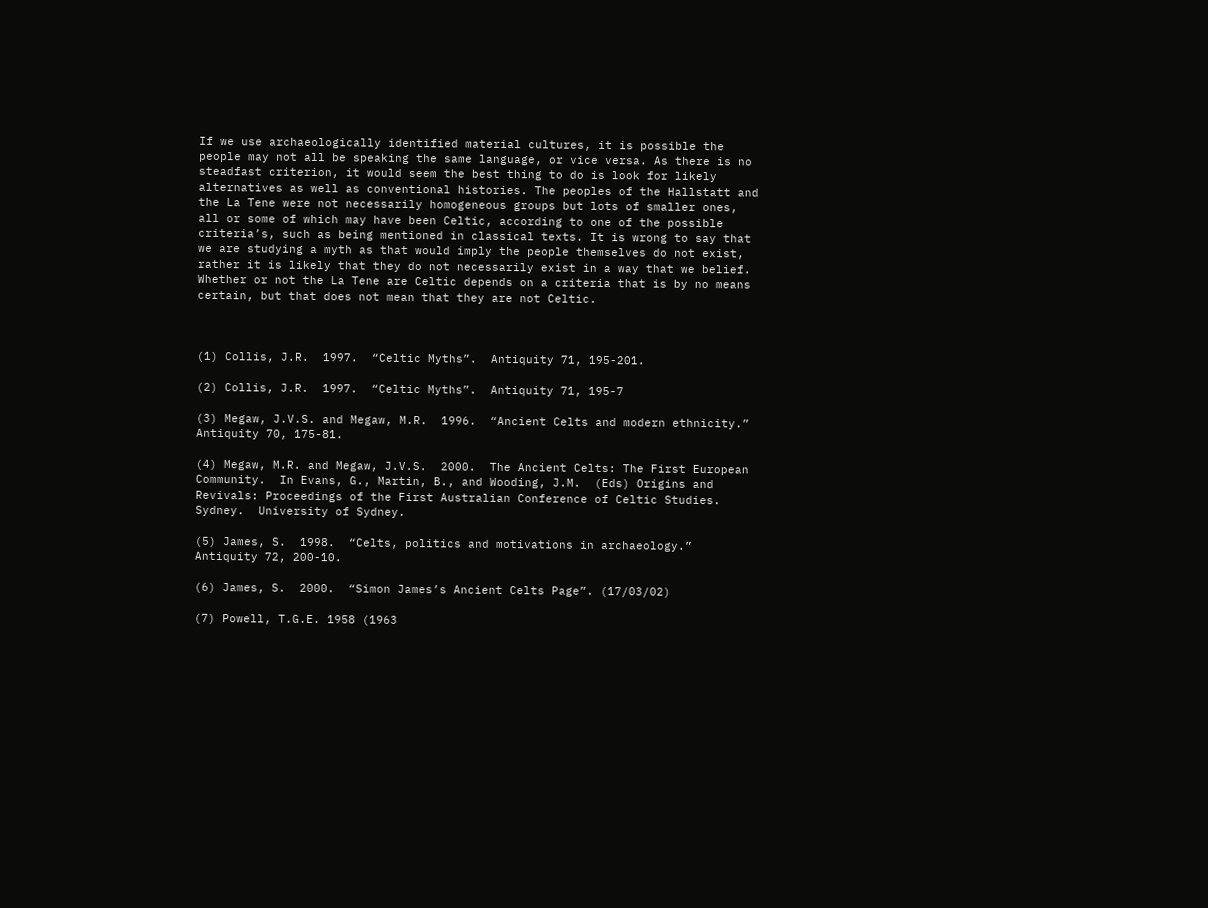If we use archaeologically identified material cultures, it is possible the people may not all be speaking the same language, or vice versa. As there is no steadfast criterion, it would seem the best thing to do is look for likely alternatives as well as conventional histories. The peoples of the Hallstatt and the La Tene were not necessarily homogeneous groups but lots of smaller ones, all or some of which may have been Celtic, according to one of the possible criteria’s, such as being mentioned in classical texts. It is wrong to say that we are studying a myth as that would imply the people themselves do not exist, rather it is likely that they do not necessarily exist in a way that we belief. Whether or not the La Tene are Celtic depends on a criteria that is by no means certain, but that does not mean that they are not Celtic.



(1) Collis, J.R.  1997.  “Celtic Myths”.  Antiquity 71, 195-201.

(2) Collis, J.R.  1997.  “Celtic Myths”.  Antiquity 71, 195-7

(3) Megaw, J.V.S. and Megaw, M.R.  1996.  “Ancient Celts and modern ethnicity.”  Antiquity 70, 175-81.

(4) Megaw, M.R. and Megaw, J.V.S.  2000.  The Ancient Celts: The First European Community.  In Evans, G., Martin, B., and Wooding, J.M.  (Eds) Origins and Revivals: Proceedings of the First Australian Conference of Celtic Studies.  Sydney.  University of Sydney.

(5) James, S.  1998.  “Celts, politics and motivations in archaeology.”  Antiquity 72, 200-10.

(6) James, S.  2000.  “Simon James’s Ancient Celts Page”. (17/03/02)

(7) Powell, T.G.E. 1958 (1963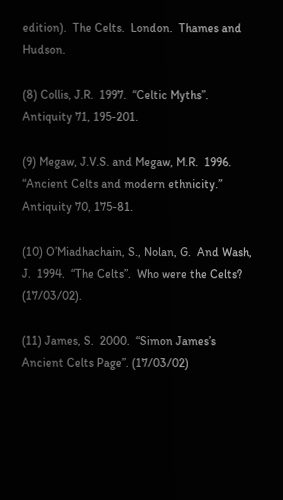edition).  The Celts.  London.  Thames and Hudson.

(8) Collis, J.R.  1997.  “Celtic Myths”.  Antiquity 71, 195-201.

(9) Megaw, J.V.S. and Megaw, M.R.  1996.  “Ancient Celts and modern ethnicity.”  Antiquity 70, 175-81.

(10) O’Miadhachain, S., Nolan, G.  And Wash, J.  1994.  “The Celts”.  Who were the Celts?  (17/03/02).

(11) James, S.  2000.  “Simon James’s Ancient Celts Page”. (17/03/02)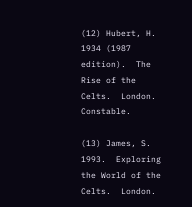(12) Hubert, H.  1934 (1987 edition).  The Rise of the Celts.  London. Constable.

(13) James, S.  1993.  Exploring the World of the Celts.  London.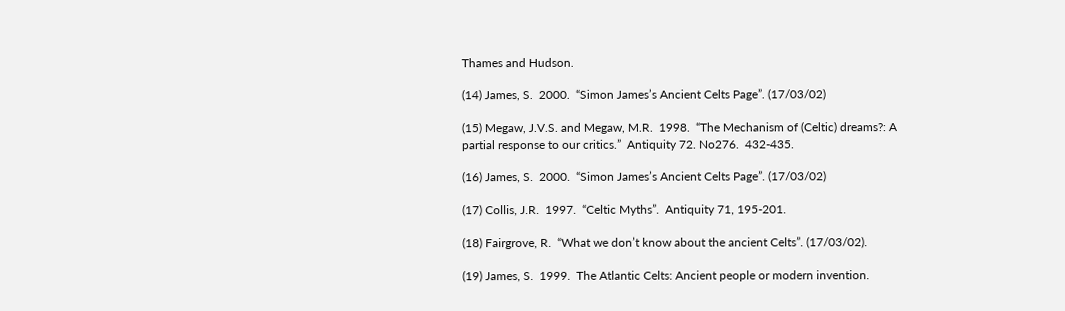Thames and Hudson.

(14) James, S.  2000.  “Simon James’s Ancient Celts Page”. (17/03/02)

(15) Megaw, J.V.S. and Megaw, M.R.  1998.  “The Mechanism of (Celtic) dreams?: A partial response to our critics.”  Antiquity 72. No276.  432-435.

(16) James, S.  2000.  “Simon James’s Ancient Celts Page”. (17/03/02)

(17) Collis, J.R.  1997.  “Celtic Myths”.  Antiquity 71, 195-201.

(18) Fairgrove, R.  “What we don’t know about the ancient Celts”. (17/03/02).

(19) James, S.  1999.  The Atlantic Celts: Ancient people or modern invention.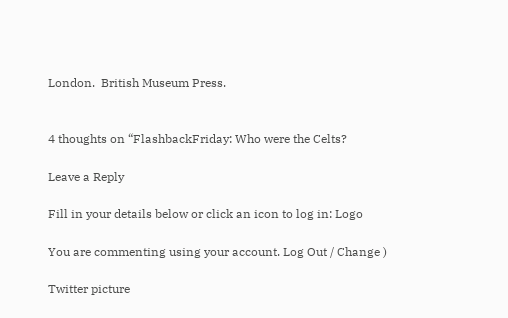London.  British Museum Press.


4 thoughts on “FlashbackFriday: Who were the Celts?

Leave a Reply

Fill in your details below or click an icon to log in: Logo

You are commenting using your account. Log Out / Change )

Twitter picture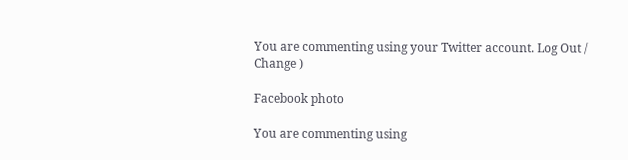You are commenting using your Twitter account. Log Out / Change )

Facebook photo

You are commenting using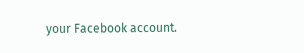your Facebook account.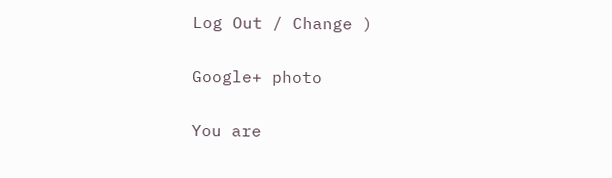Log Out / Change )

Google+ photo

You are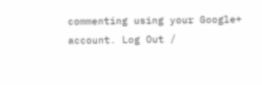commenting using your Google+ account. Log Out /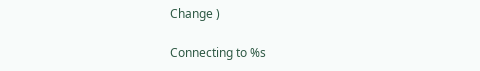Change )

Connecting to %s